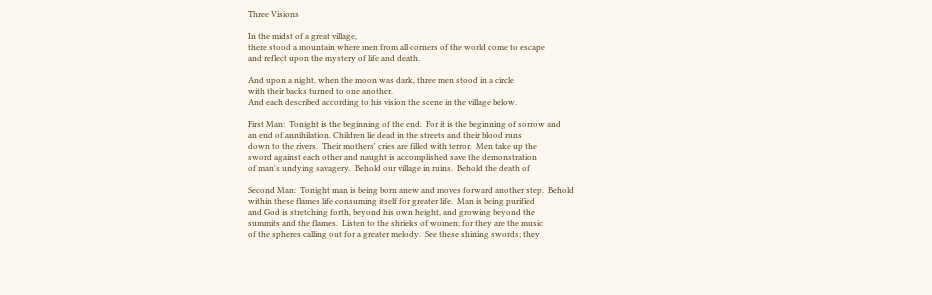Three Visions

In the midst of a great village,
there stood a mountain where men from all corners of the world come to escape
and reflect upon the mystery of life and death.

And upon a night, when the moon was dark, three men stood in a circle
with their backs turned to one another.
And each described according to his vision the scene in the village below.

First Man:  Tonight is the beginning of the end.  For it is the beginning of sorrow and
an end of annihilation. Children lie dead in the streets and their blood runs
down to the rivers.  Their mothers' cries are filled with terror.  Men take up the
sword against each other and naught is accomplished save the demonstration
of man's undying savagery.  Behold our village in ruins.  Behold the death of

Second Man:  Tonight man is being born anew and moves forward another step.  Behold
within these flames life consuming itself for greater life.  Man is being purified
and God is stretching forth, beyond his own height, and growing beyond the
summits and the flames.  Listen to the shrieks of women; for they are the music
of the spheres calling out for a greater melody.  See these shining swords; they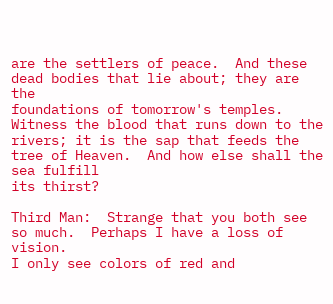are the settlers of peace.  And these dead bodies that lie about; they are the
foundations of tomorrow's temples.  Witness the blood that runs down to the
rivers; it is the sap that feeds the tree of Heaven.  And how else shall the sea fulfill
its thirst?

Third Man:  Strange that you both see so much.  Perhaps I have a loss of vision.
I only see colors of red and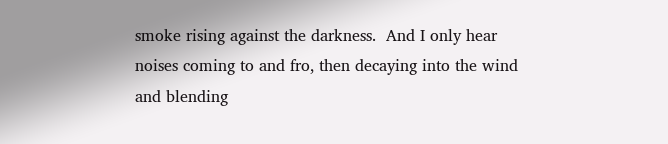smoke rising against the darkness.  And I only hear
noises coming to and fro, then decaying into the wind and blending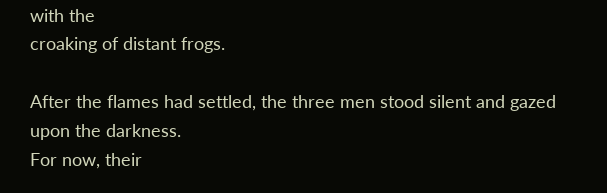with the
croaking of distant frogs.

After the flames had settled, the three men stood silent and gazed upon the darkness.
For now, their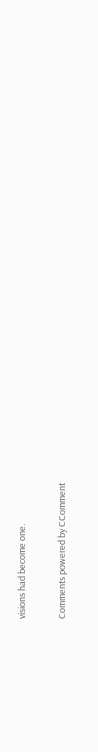visions had become one.

Comments powered by CComment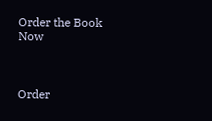Order the Book Now



Order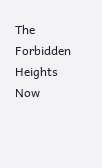The Forbidden Heights Now